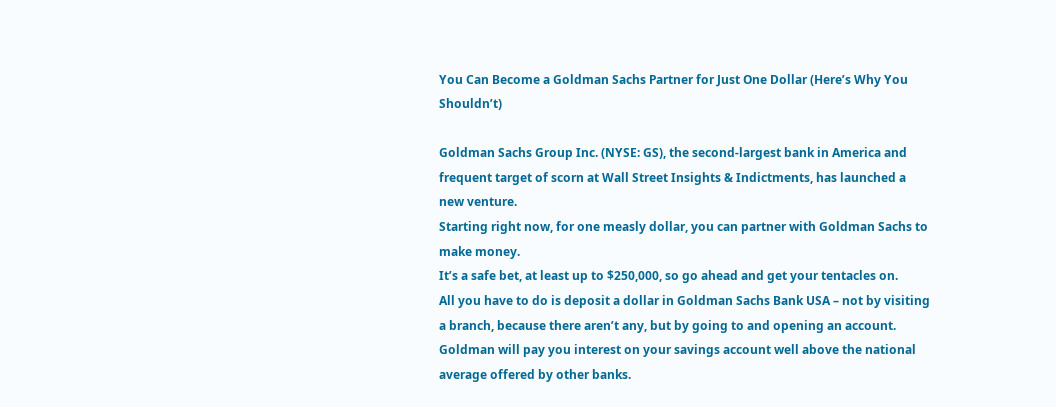You Can Become a Goldman Sachs Partner for Just One Dollar (Here’s Why You Shouldn’t)

Goldman Sachs Group Inc. (NYSE: GS), the second-largest bank in America and frequent target of scorn at Wall Street Insights & Indictments, has launched a new venture.
Starting right now, for one measly dollar, you can partner with Goldman Sachs to make money.
It’s a safe bet, at least up to $250,000, so go ahead and get your tentacles on.
All you have to do is deposit a dollar in Goldman Sachs Bank USA – not by visiting a branch, because there aren’t any, but by going to and opening an account.
Goldman will pay you interest on your savings account well above the national average offered by other banks.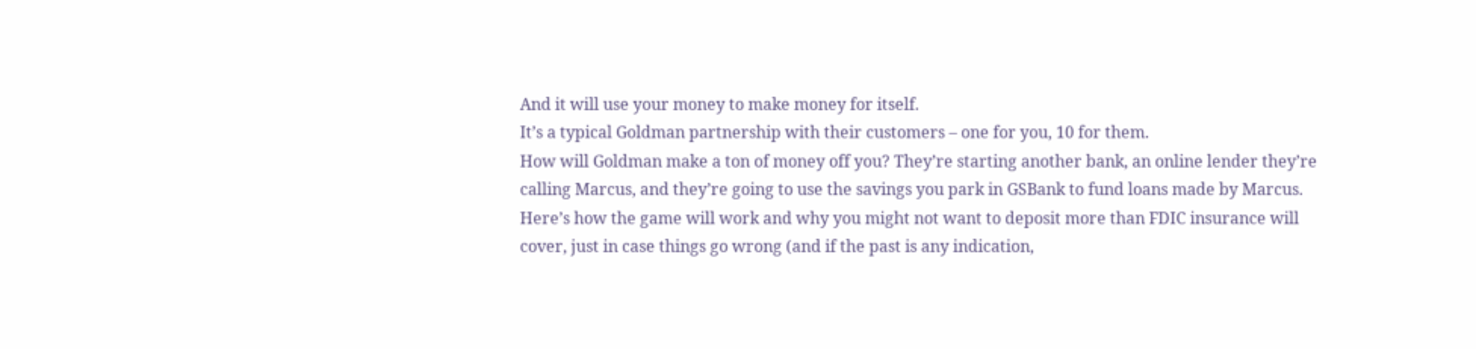And it will use your money to make money for itself.
It’s a typical Goldman partnership with their customers – one for you, 10 for them.
How will Goldman make a ton of money off you? They’re starting another bank, an online lender they’re calling Marcus, and they’re going to use the savings you park in GSBank to fund loans made by Marcus.
Here’s how the game will work and why you might not want to deposit more than FDIC insurance will cover, just in case things go wrong (and if the past is any indication,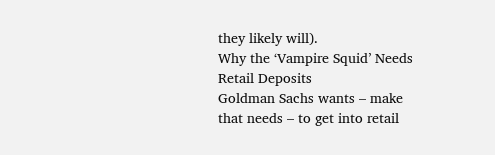they likely will).
Why the ‘Vampire Squid’ Needs Retail Deposits
Goldman Sachs wants – make that needs – to get into retail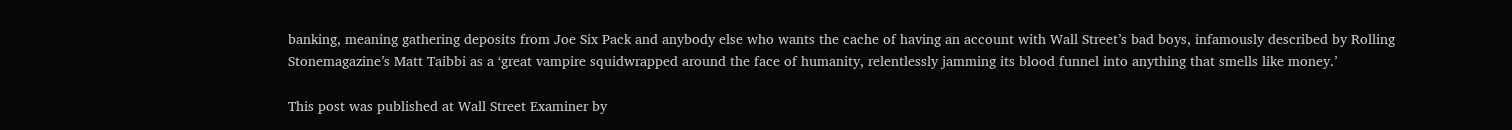banking, meaning gathering deposits from Joe Six Pack and anybody else who wants the cache of having an account with Wall Street’s bad boys, infamously described by Rolling Stonemagazine’s Matt Taibbi as a ‘great vampire squidwrapped around the face of humanity, relentlessly jamming its blood funnel into anything that smells like money.’

This post was published at Wall Street Examiner by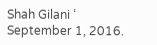Shah Gilani ‘ September 1, 2016.